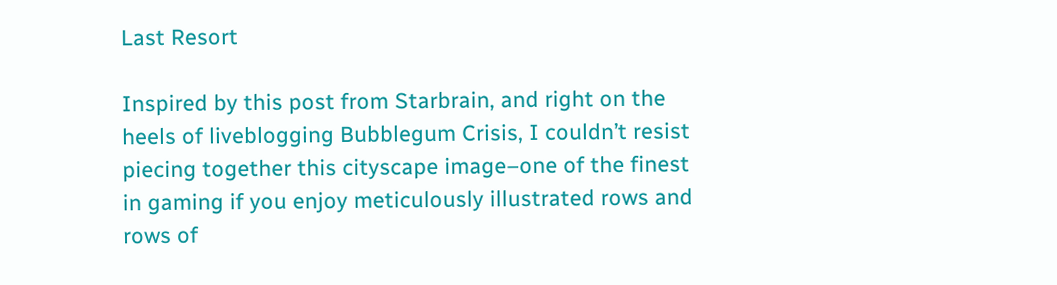Last Resort

Inspired by this post from Starbrain, and right on the heels of liveblogging Bubblegum Crisis, I couldn’t resist piecing together this cityscape image–one of the finest in gaming if you enjoy meticulously illustrated rows and rows of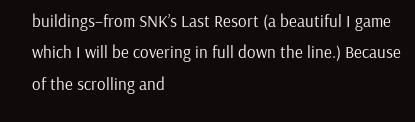buildings–from SNK’s Last Resort (a beautiful I game which I will be covering in full down the line.) Because of the scrolling and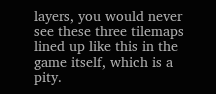layers, you would never see these three tilemaps lined up like this in the game itself, which is a pity.